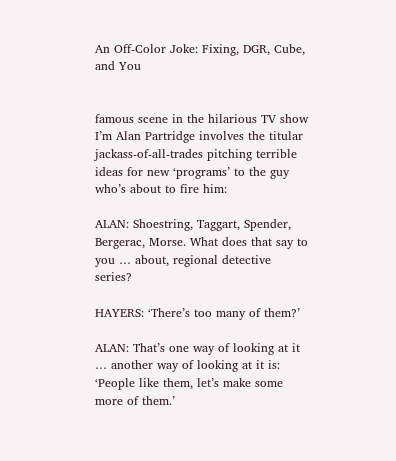An Off-Color Joke: Fixing, DGR, Cube, and You


famous scene in the hilarious TV show I’m Alan Partridge involves the titular jackass-of-all-trades pitching terrible ideas for new ‘programs’ to the guy who’s about to fire him:

ALAN: Shoestring, Taggart, Spender, Bergerac, Morse. What does that say to you … about, regional detective series?

HAYERS: ‘There’s too many of them?’

ALAN: That’s one way of looking at it … another way of looking at it is: ‘People like them, let’s make some more of them.’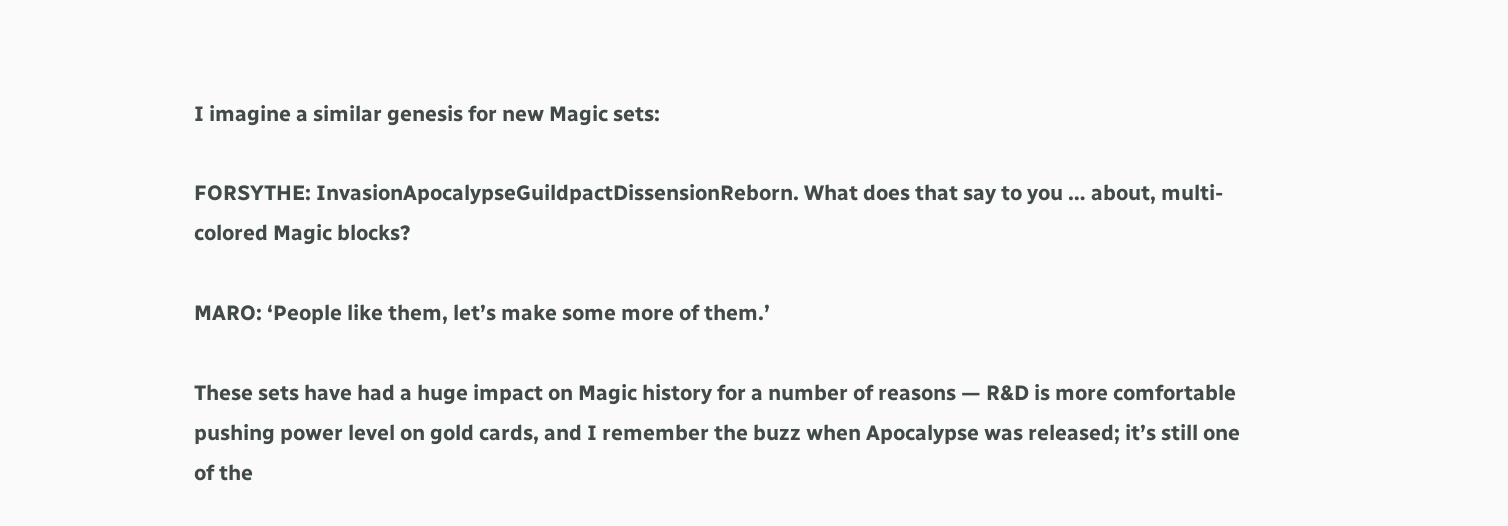I imagine a similar genesis for new Magic sets:

FORSYTHE: InvasionApocalypseGuildpactDissensionReborn. What does that say to you … about, multi-colored Magic blocks?

MARO: ‘People like them, let’s make some more of them.’

These sets have had a huge impact on Magic history for a number of reasons — R&D is more comfortable pushing power level on gold cards, and I remember the buzz when Apocalypse was released; it’s still one of the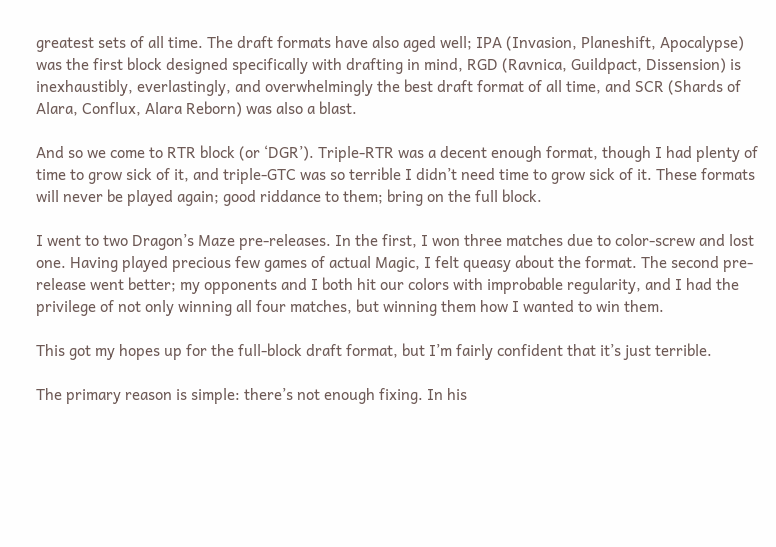greatest sets of all time. The draft formats have also aged well; IPA (Invasion, Planeshift, Apocalypse) was the first block designed specifically with drafting in mind, RGD (Ravnica, Guildpact, Dissension) is inexhaustibly, everlastingly, and overwhelmingly the best draft format of all time, and SCR (Shards of Alara, Conflux, Alara Reborn) was also a blast.

And so we come to RTR block (or ‘DGR’). Triple-RTR was a decent enough format, though I had plenty of time to grow sick of it, and triple-GTC was so terrible I didn’t need time to grow sick of it. These formats will never be played again; good riddance to them; bring on the full block.

I went to two Dragon’s Maze pre-releases. In the first, I won three matches due to color-screw and lost one. Having played precious few games of actual Magic, I felt queasy about the format. The second pre-release went better; my opponents and I both hit our colors with improbable regularity, and I had the privilege of not only winning all four matches, but winning them how I wanted to win them.

This got my hopes up for the full-block draft format, but I’m fairly confident that it’s just terrible.

The primary reason is simple: there’s not enough fixing. In his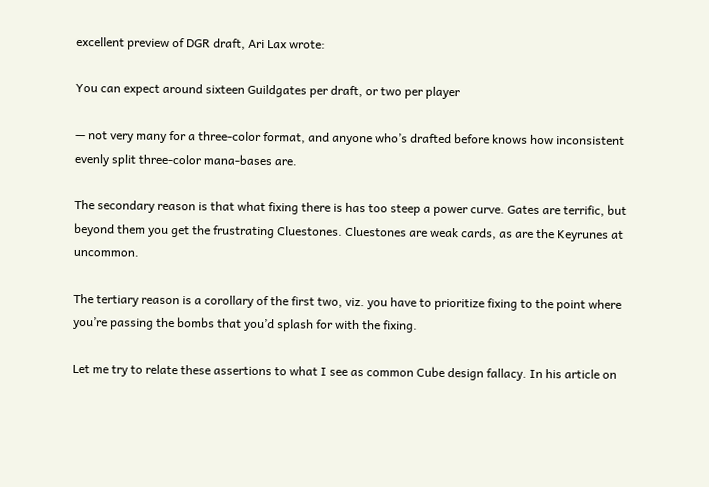excellent preview of DGR draft, Ari Lax wrote:

You can expect around sixteen Guildgates per draft, or two per player

— not very many for a three-color format, and anyone who’s drafted before knows how inconsistent evenly split three-color mana-bases are.

The secondary reason is that what fixing there is has too steep a power curve. Gates are terrific, but beyond them you get the frustrating Cluestones. Cluestones are weak cards, as are the Keyrunes at uncommon.

The tertiary reason is a corollary of the first two, viz. you have to prioritize fixing to the point where you’re passing the bombs that you’d splash for with the fixing.

Let me try to relate these assertions to what I see as common Cube design fallacy. In his article on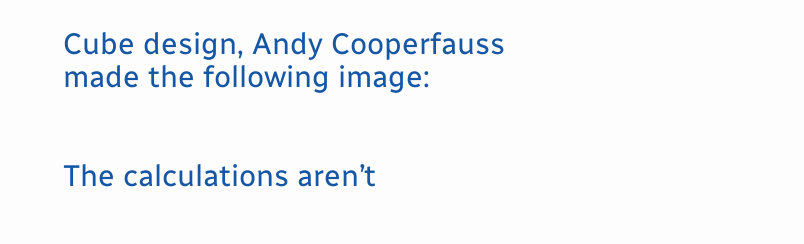Cube design, Andy Cooperfauss made the following image:


The calculations aren’t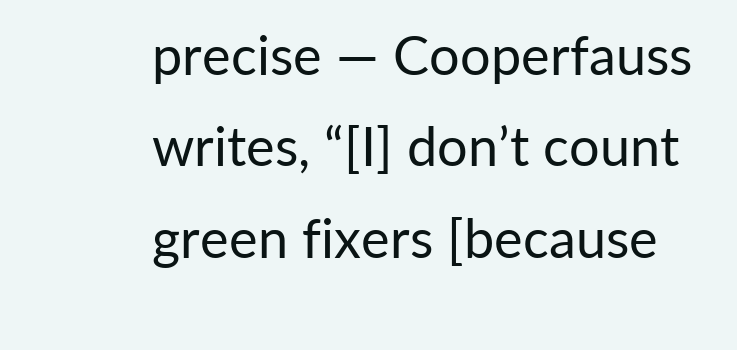precise — Cooperfauss writes, “[I] don’t count green fixers [because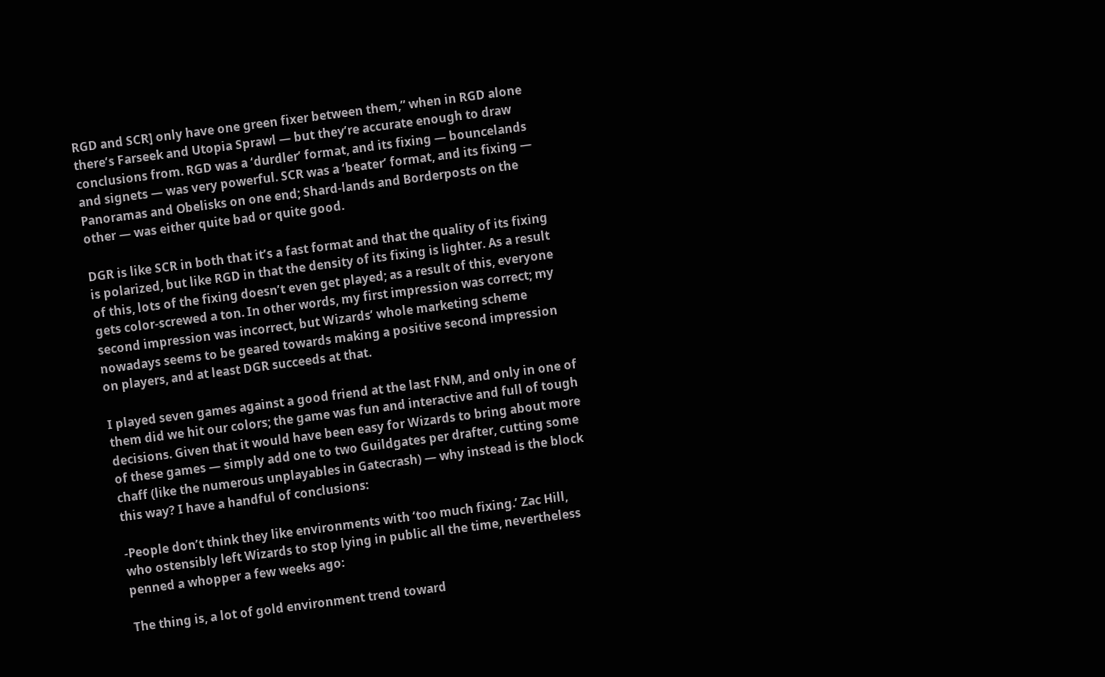RGD and SCR] only have one green fixer between them,” when in RGD alone there’s Farseek and Utopia Sprawl — but they’re accurate enough to draw conclusions from. RGD was a ‘durdler’ format, and its fixing — bouncelands and signets — was very powerful. SCR was a ‘beater’ format, and its fixing — Panoramas and Obelisks on one end; Shard-lands and Borderposts on the other — was either quite bad or quite good.

DGR is like SCR in both that it’s a fast format and that the quality of its fixing is polarized, but like RGD in that the density of its fixing is lighter. As a result of this, lots of the fixing doesn’t even get played; as a result of this, everyone gets color-screwed a ton. In other words, my first impression was correct; my second impression was incorrect, but Wizards’ whole marketing scheme nowadays seems to be geared towards making a positive second impression on players, and at least DGR succeeds at that.

I played seven games against a good friend at the last FNM, and only in one of them did we hit our colors; the game was fun and interactive and full of tough decisions. Given that it would have been easy for Wizards to bring about more of these games — simply add one to two Guildgates per drafter, cutting some chaff (like the numerous unplayables in Gatecrash) — why instead is the block this way? I have a handful of conclusions:

-People don’t think they like environments with ‘too much fixing.’ Zac Hill, who ostensibly left Wizards to stop lying in public all the time, nevertheless penned a whopper a few weeks ago:

The thing is, a lot of gold environment trend toward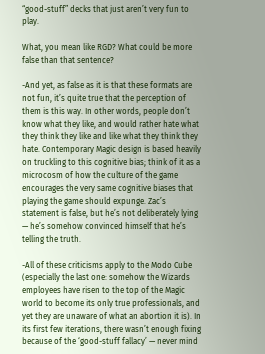“good-stuff” decks that just aren’t very fun to play.

What, you mean like RGD? What could be more false than that sentence?

-And yet, as false as it is that these formats are not fun, it’s quite true that the perception of them is this way. In other words, people don’t know what they like, and would rather hate what they think they like and like what they think they hate. Contemporary Magic design is based heavily on truckling to this cognitive bias; think of it as a microcosm of how the culture of the game encourages the very same cognitive biases that playing the game should expunge. Zac’s statement is false, but he’s not deliberately lying — he’s somehow convinced himself that he’s telling the truth.

-All of these criticisms apply to the Modo Cube (especially the last one: somehow the Wizards employees have risen to the top of the Magic world to become its only true professionals, and yet they are unaware of what an abortion it is). In its first few iterations, there wasn’t enough fixing because of the ‘good-stuff fallacy’ — never mind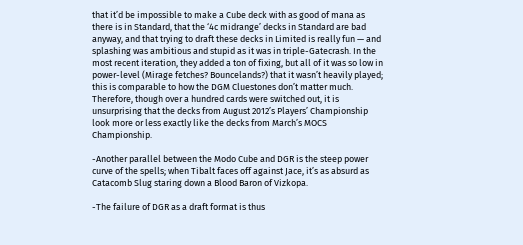that it’d be impossible to make a Cube deck with as good of mana as there is in Standard, that the ‘4c midrange’ decks in Standard are bad anyway, and that trying to draft these decks in Limited is really fun — and splashing was ambitious and stupid as it was in triple-Gatecrash. In the most recent iteration, they added a ton of fixing, but all of it was so low in power-level (Mirage fetches? Bouncelands?) that it wasn’t heavily played; this is comparable to how the DGM Cluestones don’t matter much. Therefore, though over a hundred cards were switched out, it is unsurprising that the decks from August 2012’s Players’ Championship look more or less exactly like the decks from March’s MOCS Championship.

-Another parallel between the Modo Cube and DGR is the steep power curve of the spells; when Tibalt faces off against Jace, it’s as absurd as Catacomb Slug staring down a Blood Baron of Vizkopa.

-The failure of DGR as a draft format is thus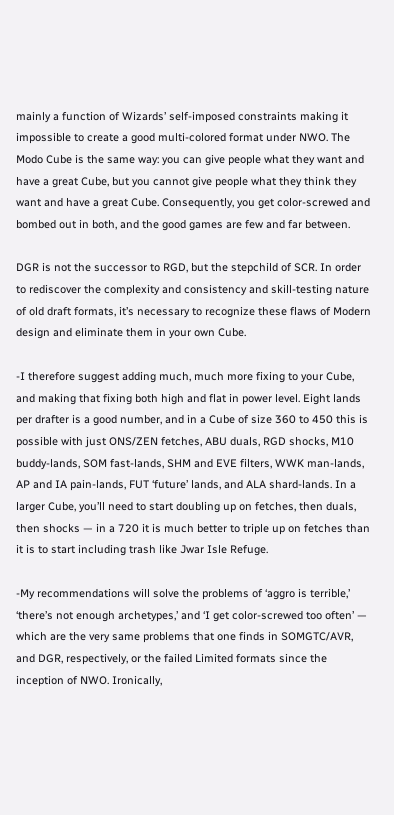mainly a function of Wizards’ self-imposed constraints making it impossible to create a good multi-colored format under NWO. The Modo Cube is the same way: you can give people what they want and have a great Cube, but you cannot give people what they think they want and have a great Cube. Consequently, you get color-screwed and bombed out in both, and the good games are few and far between.

DGR is not the successor to RGD, but the stepchild of SCR. In order to rediscover the complexity and consistency and skill-testing nature of old draft formats, it’s necessary to recognize these flaws of Modern design and eliminate them in your own Cube.

-I therefore suggest adding much, much more fixing to your Cube, and making that fixing both high and flat in power level. Eight lands per drafter is a good number, and in a Cube of size 360 to 450 this is possible with just ONS/ZEN fetches, ABU duals, RGD shocks, M10 buddy-lands, SOM fast-lands, SHM and EVE filters, WWK man-lands, AP and IA pain-lands, FUT ‘future’ lands, and ALA shard-lands. In a larger Cube, you’ll need to start doubling up on fetches, then duals, then shocks — in a 720 it is much better to triple up on fetches than it is to start including trash like Jwar Isle Refuge.

-My recommendations will solve the problems of ‘aggro is terrible,’ ‘there’s not enough archetypes,’ and ‘I get color-screwed too often’ — which are the very same problems that one finds in SOMGTC/AVR, and DGR, respectively, or the failed Limited formats since the inception of NWO. Ironically,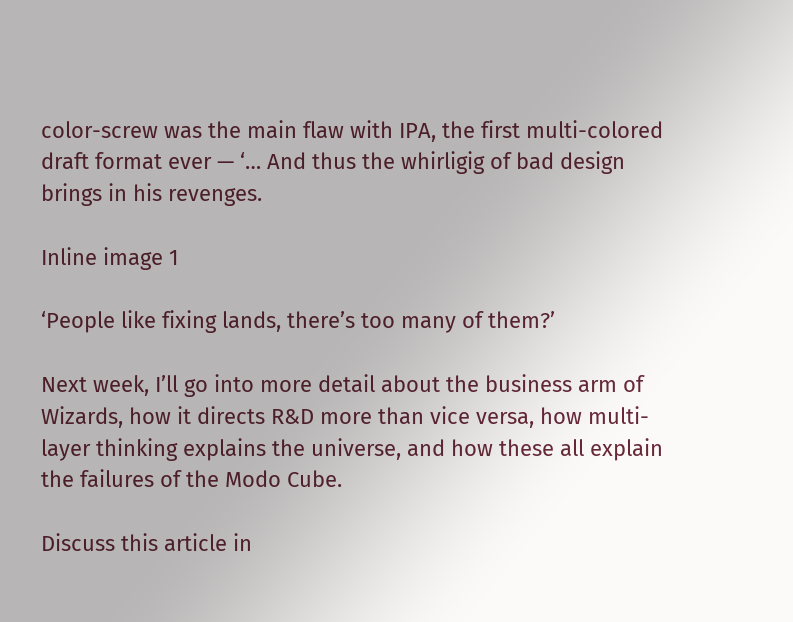color-screw was the main flaw with IPA, the first multi-colored draft format ever — ‘… And thus the whirligig of bad design brings in his revenges.

Inline image 1

‘People like fixing lands, there’s too many of them?’

Next week, I’ll go into more detail about the business arm of Wizards, how it directs R&D more than vice versa, how multi-layer thinking explains the universe, and how these all explain the failures of the Modo Cube.

Discuss this article in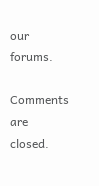our forums.

Comments are closed.